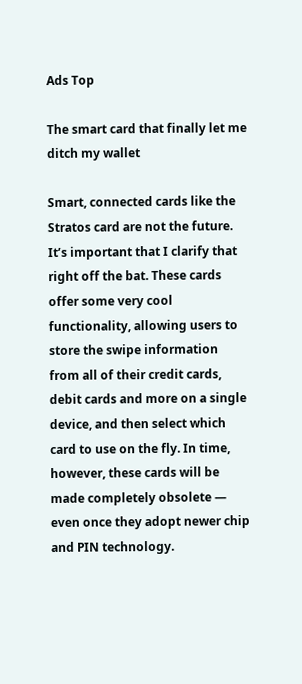Ads Top

The smart card that finally let me ditch my wallet

Smart, connected cards like the Stratos card are not the future. It’s important that I clarify that right off the bat. These cards offer some very cool functionality, allowing users to store the swipe information from all of their credit cards, debit cards and more on a single device, and then select which card to use on the fly. In time, however, these cards will be made completely obsolete — even once they adopt newer chip and PIN technology.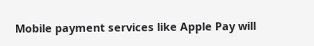Mobile payment services like Apple Pay will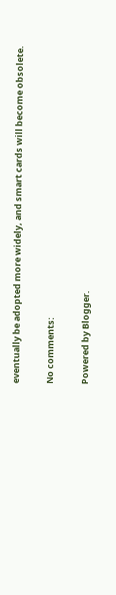eventually be adopted more widely, and smart cards will become obsolete.

No comments:

Powered by Blogger.